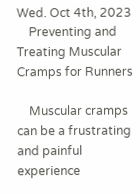Wed. Oct 4th, 2023
    Preventing and Treating Muscular Cramps for Runners

    Muscular cramps can be a frustrating and painful experience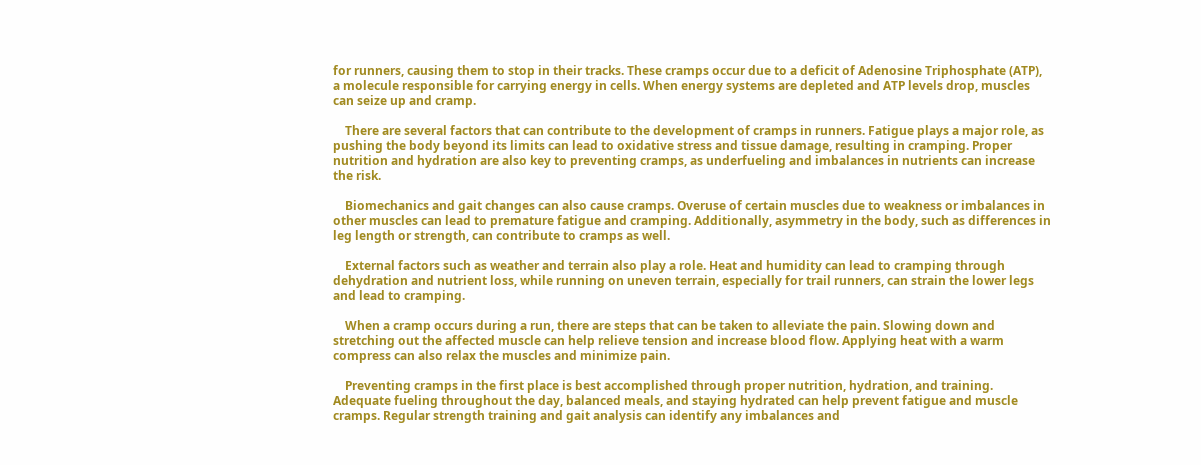for runners, causing them to stop in their tracks. These cramps occur due to a deficit of Adenosine Triphosphate (ATP), a molecule responsible for carrying energy in cells. When energy systems are depleted and ATP levels drop, muscles can seize up and cramp.

    There are several factors that can contribute to the development of cramps in runners. Fatigue plays a major role, as pushing the body beyond its limits can lead to oxidative stress and tissue damage, resulting in cramping. Proper nutrition and hydration are also key to preventing cramps, as underfueling and imbalances in nutrients can increase the risk.

    Biomechanics and gait changes can also cause cramps. Overuse of certain muscles due to weakness or imbalances in other muscles can lead to premature fatigue and cramping. Additionally, asymmetry in the body, such as differences in leg length or strength, can contribute to cramps as well.

    External factors such as weather and terrain also play a role. Heat and humidity can lead to cramping through dehydration and nutrient loss, while running on uneven terrain, especially for trail runners, can strain the lower legs and lead to cramping.

    When a cramp occurs during a run, there are steps that can be taken to alleviate the pain. Slowing down and stretching out the affected muscle can help relieve tension and increase blood flow. Applying heat with a warm compress can also relax the muscles and minimize pain.

    Preventing cramps in the first place is best accomplished through proper nutrition, hydration, and training. Adequate fueling throughout the day, balanced meals, and staying hydrated can help prevent fatigue and muscle cramps. Regular strength training and gait analysis can identify any imbalances and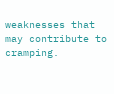weaknesses that may contribute to cramping.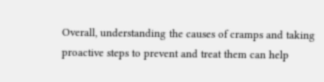Overall, understanding the causes of cramps and taking proactive steps to prevent and treat them can help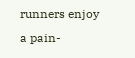runners enjoy a pain-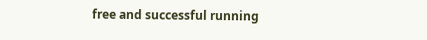free and successful running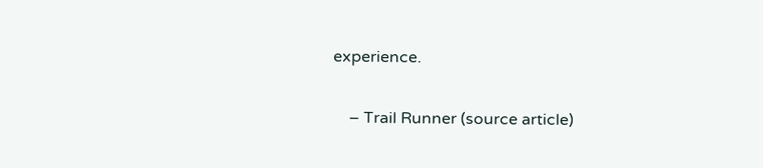experience.

    – Trail Runner (source article)